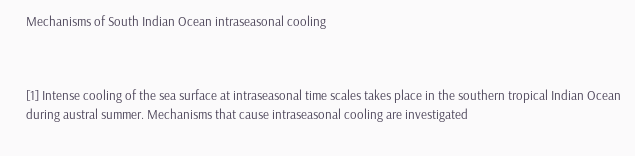Mechanisms of South Indian Ocean intraseasonal cooling



[1] Intense cooling of the sea surface at intraseasonal time scales takes place in the southern tropical Indian Ocean during austral summer. Mechanisms that cause intraseasonal cooling are investigated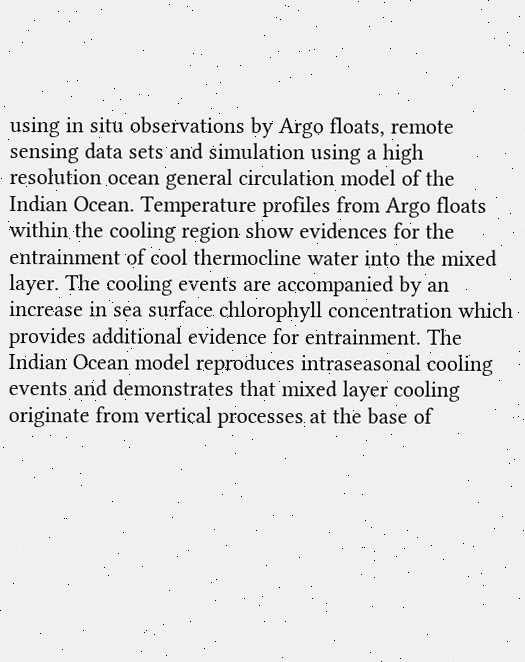using in situ observations by Argo floats, remote sensing data sets and simulation using a high resolution ocean general circulation model of the Indian Ocean. Temperature profiles from Argo floats within the cooling region show evidences for the entrainment of cool thermocline water into the mixed layer. The cooling events are accompanied by an increase in sea surface chlorophyll concentration which provides additional evidence for entrainment. The Indian Ocean model reproduces intraseasonal cooling events and demonstrates that mixed layer cooling originate from vertical processes at the base of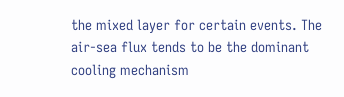the mixed layer for certain events. The air-sea flux tends to be the dominant cooling mechanism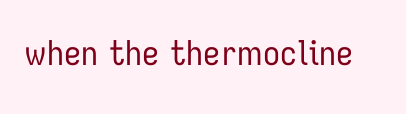when the thermocline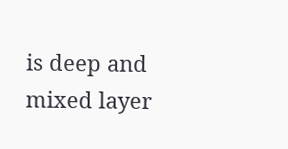is deep and mixed layer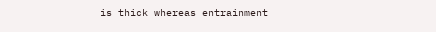is thick whereas entrainment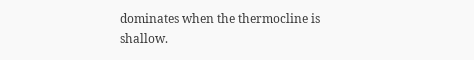dominates when the thermocline is shallow.